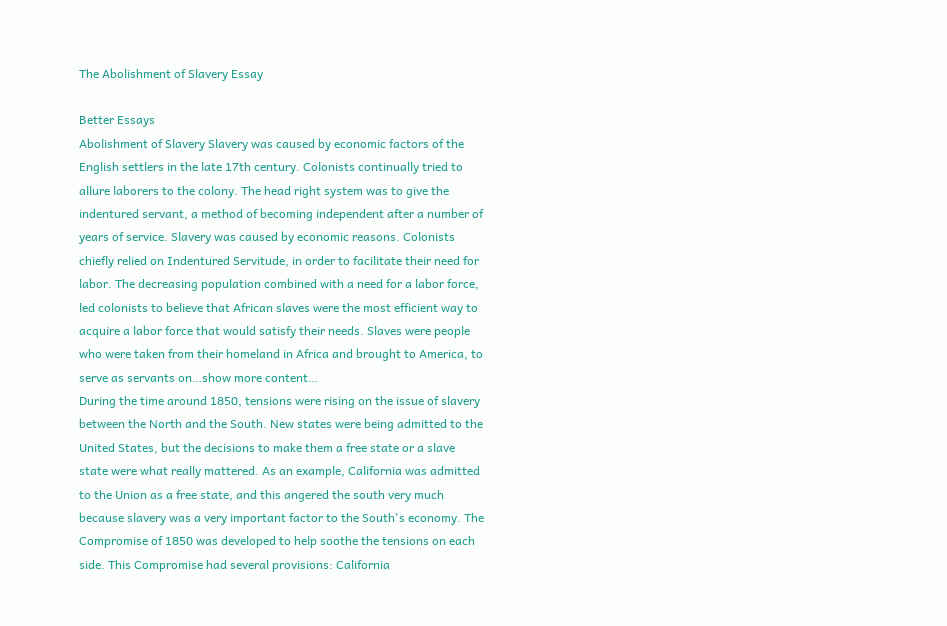The Abolishment of Slavery Essay

Better Essays
Abolishment of Slavery Slavery was caused by economic factors of the English settlers in the late 17th century. Colonists continually tried to allure laborers to the colony. The head right system was to give the indentured servant, a method of becoming independent after a number of years of service. Slavery was caused by economic reasons. Colonists chiefly relied on Indentured Servitude, in order to facilitate their need for labor. The decreasing population combined with a need for a labor force, led colonists to believe that African slaves were the most efficient way to acquire a labor force that would satisfy their needs. Slaves were people who were taken from their homeland in Africa and brought to America, to serve as servants on…show more content…
During the time around 1850, tensions were rising on the issue of slavery between the North and the South. New states were being admitted to the United States, but the decisions to make them a free state or a slave state were what really mattered. As an example, California was admitted to the Union as a free state, and this angered the south very much because slavery was a very important factor to the South's economy. The Compromise of 1850 was developed to help soothe the tensions on each side. This Compromise had several provisions: California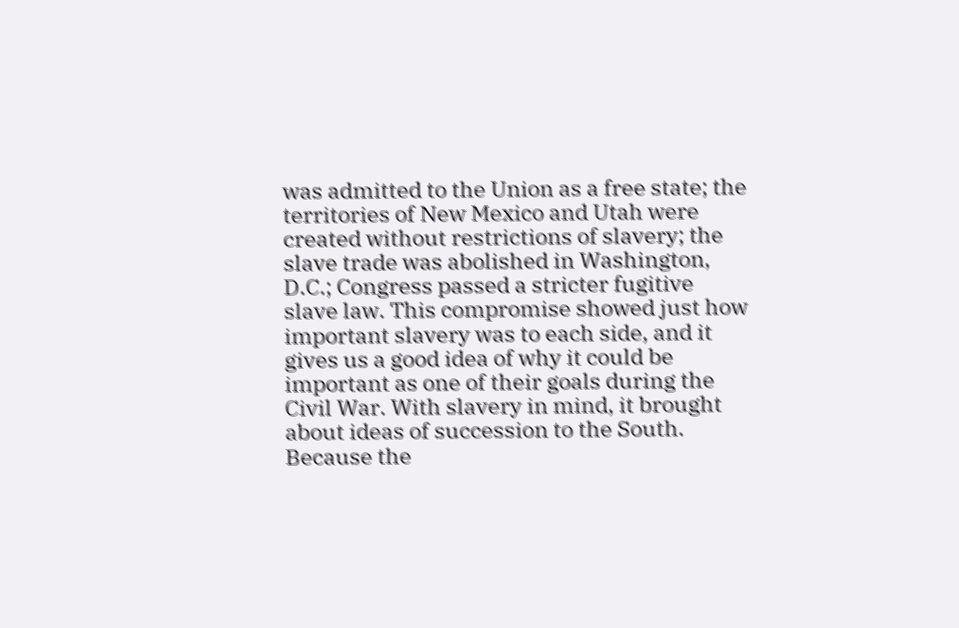was admitted to the Union as a free state; the territories of New Mexico and Utah were created without restrictions of slavery; the slave trade was abolished in Washington, D.C.; Congress passed a stricter fugitive slave law. This compromise showed just how important slavery was to each side, and it gives us a good idea of why it could be important as one of their goals during the Civil War. With slavery in mind, it brought about ideas of succession to the South. Because the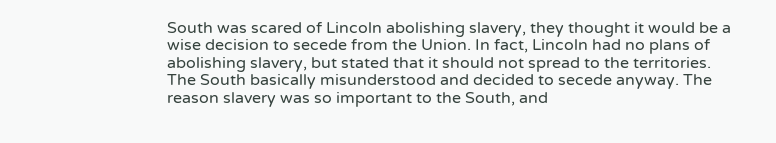South was scared of Lincoln abolishing slavery, they thought it would be a wise decision to secede from the Union. In fact, Lincoln had no plans of abolishing slavery, but stated that it should not spread to the territories. The South basically misunderstood and decided to secede anyway. The reason slavery was so important to the South, and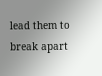lead them to break apart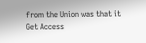from the Union was that it
Get Access